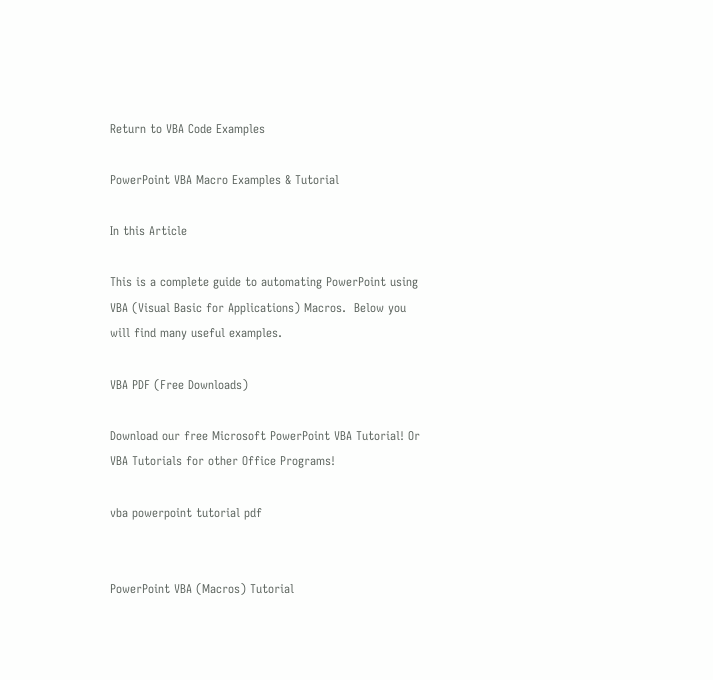Return to VBA Code Examples

PowerPoint VBA Macro Examples & Tutorial

In this Article

This is a complete guide to automating PowerPoint using VBA (Visual Basic for Applications) Macros.  Below you will find many useful examples.

VBA PDF (Free Downloads)

Download our free Microsoft PowerPoint VBA Tutorial! Or VBA Tutorials for other Office Programs!

vba powerpoint tutorial pdf


PowerPoint VBA (Macros) Tutorial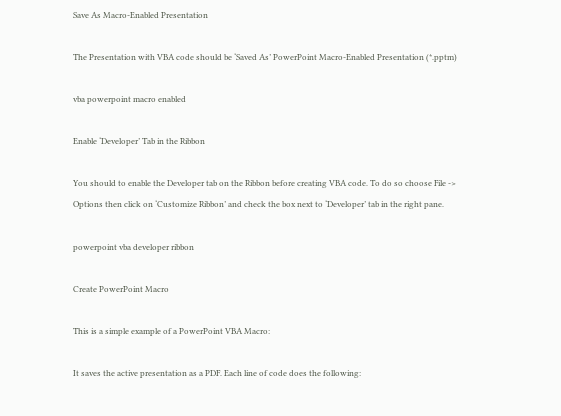Save As Macro-Enabled Presentation

The Presentation with VBA code should be ‘Saved As’ PowerPoint Macro-Enabled Presentation (*.pptm)

vba powerpoint macro enabled

Enable ‘Developer’ Tab in the Ribbon

You should to enable the Developer tab on the Ribbon before creating VBA code. To do so choose File -> Options then click on ‘Customize Ribbon’ and check the box next to ‘Developer’ tab in the right pane.

powerpoint vba developer ribbon

Create PowerPoint Macro

This is a simple example of a PowerPoint VBA Macro:

It saves the active presentation as a PDF. Each line of code does the following: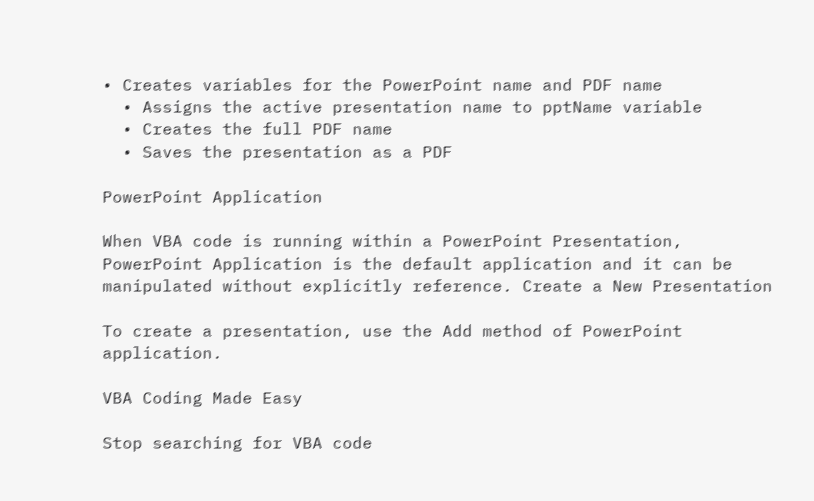• Creates variables for the PowerPoint name and PDF name
  • Assigns the active presentation name to pptName variable
  • Creates the full PDF name
  • Saves the presentation as a PDF

PowerPoint Application

When VBA code is running within a PowerPoint Presentation, PowerPoint Application is the default application and it can be manipulated without explicitly reference. Create a New Presentation

To create a presentation, use the Add method of PowerPoint application.

VBA Coding Made Easy

Stop searching for VBA code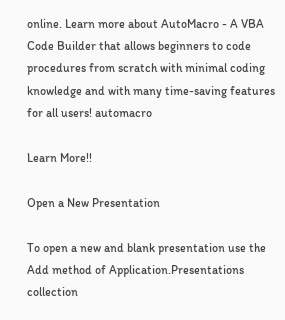online. Learn more about AutoMacro - A VBA Code Builder that allows beginners to code procedures from scratch with minimal coding knowledge and with many time-saving features for all users! automacro

Learn More!!

Open a New Presentation

To open a new and blank presentation use the Add method of Application.Presentations collection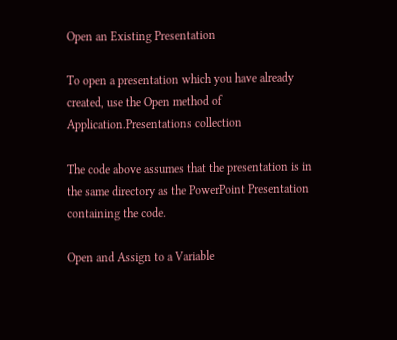Open an Existing Presentation

To open a presentation which you have already created, use the Open method of Application.Presentations collection

The code above assumes that the presentation is in the same directory as the PowerPoint Presentation containing the code.

Open and Assign to a Variable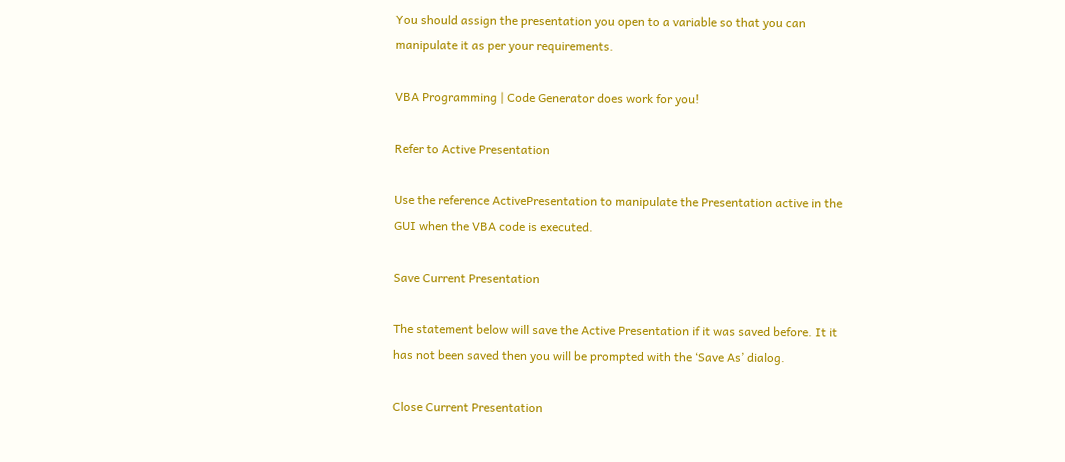You should assign the presentation you open to a variable so that you can manipulate it as per your requirements.

VBA Programming | Code Generator does work for you!

Refer to Active Presentation

Use the reference ActivePresentation to manipulate the Presentation active in the GUI when the VBA code is executed.

Save Current Presentation

The statement below will save the Active Presentation if it was saved before. It it has not been saved then you will be prompted with the ‘Save As’ dialog.

Close Current Presentation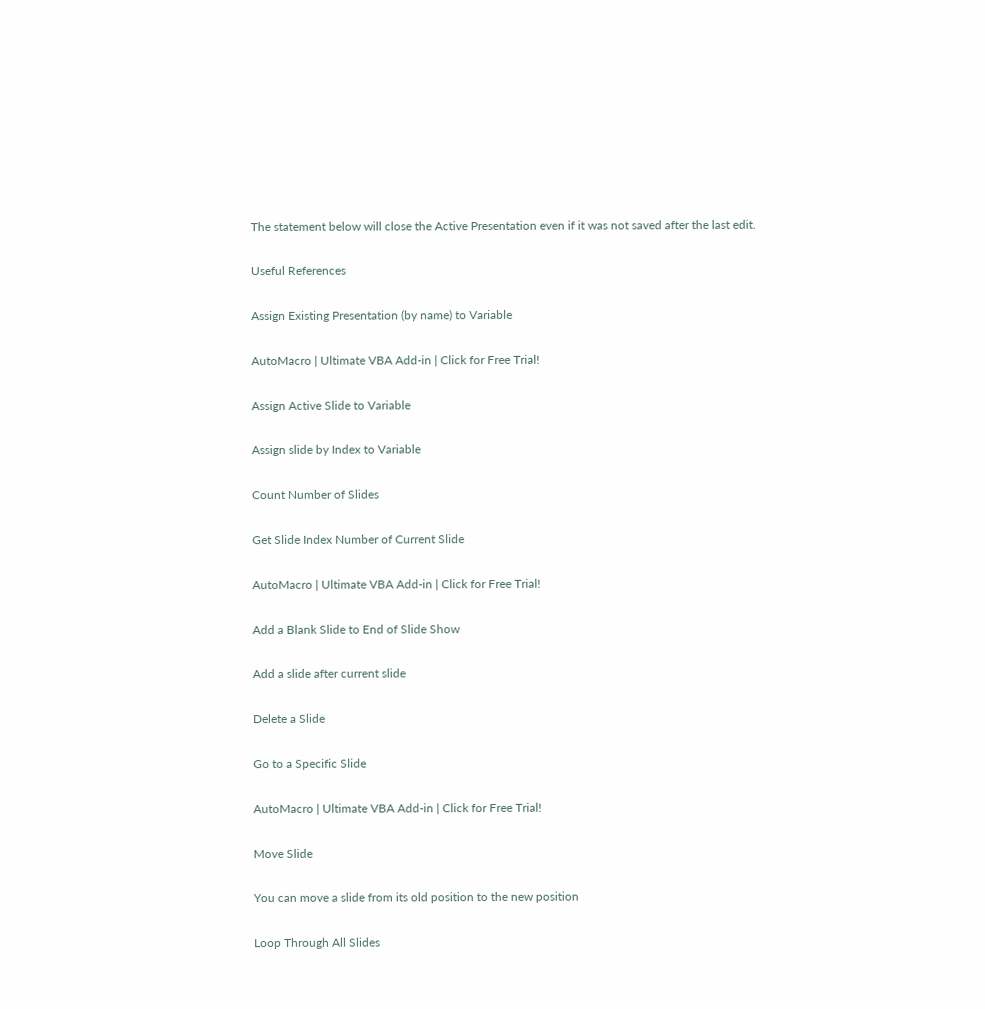The statement below will close the Active Presentation even if it was not saved after the last edit.

Useful References

Assign Existing Presentation (by name) to Variable

AutoMacro | Ultimate VBA Add-in | Click for Free Trial!

Assign Active Slide to Variable

Assign slide by Index to Variable

Count Number of Slides

Get Slide Index Number of Current Slide

AutoMacro | Ultimate VBA Add-in | Click for Free Trial!

Add a Blank Slide to End of Slide Show

Add a slide after current slide

Delete a Slide

Go to a Specific Slide

AutoMacro | Ultimate VBA Add-in | Click for Free Trial!

Move Slide

You can move a slide from its old position to the new position

Loop Through All Slides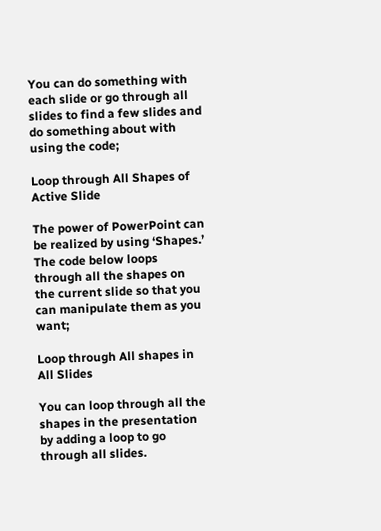You can do something with each slide or go through all slides to find a few slides and do something about with using the code;

Loop through All Shapes of Active Slide

The power of PowerPoint can be realized by using ‘Shapes.’ The code below loops through all the shapes on the current slide so that you can manipulate them as you want;

Loop through All shapes in All Slides

You can loop through all the shapes in the presentation by adding a loop to go through all slides.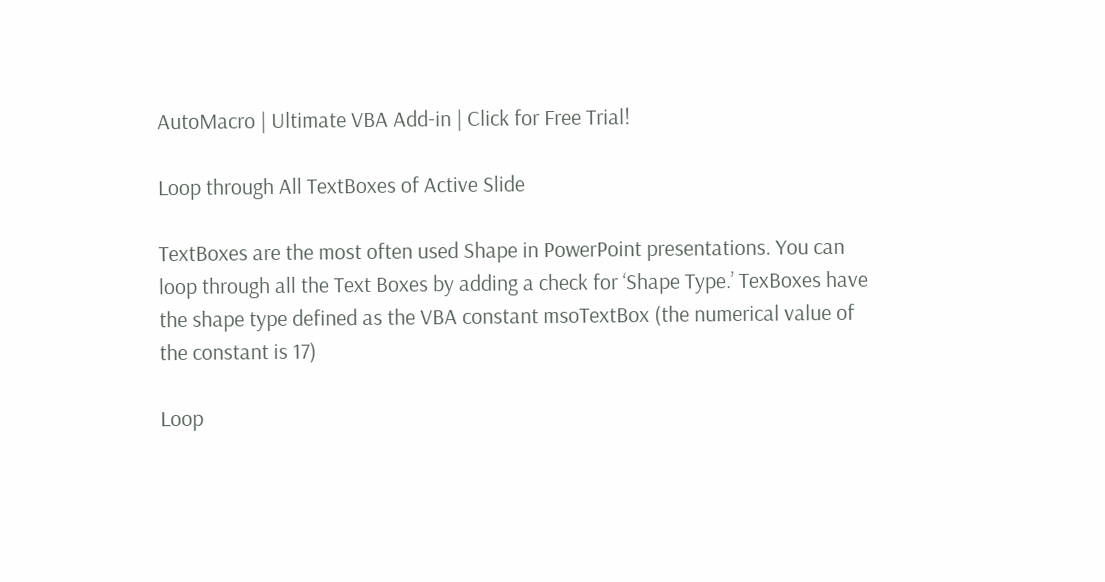AutoMacro | Ultimate VBA Add-in | Click for Free Trial!

Loop through All TextBoxes of Active Slide

TextBoxes are the most often used Shape in PowerPoint presentations. You can loop through all the Text Boxes by adding a check for ‘Shape Type.’ TexBoxes have the shape type defined as the VBA constant msoTextBox (the numerical value of the constant is 17)

Loop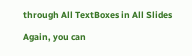through All TextBoxes in All Slides

Again, you can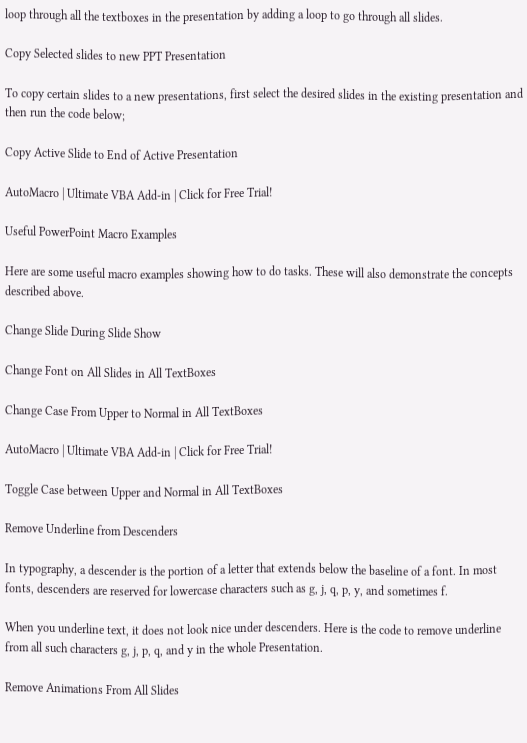loop through all the textboxes in the presentation by adding a loop to go through all slides.

Copy Selected slides to new PPT Presentation

To copy certain slides to a new presentations, first select the desired slides in the existing presentation and then run the code below;

Copy Active Slide to End of Active Presentation

AutoMacro | Ultimate VBA Add-in | Click for Free Trial!

Useful PowerPoint Macro Examples

Here are some useful macro examples showing how to do tasks. These will also demonstrate the concepts described above.

Change Slide During Slide Show

Change Font on All Slides in All TextBoxes

Change Case From Upper to Normal in All TextBoxes

AutoMacro | Ultimate VBA Add-in | Click for Free Trial!

Toggle Case between Upper and Normal in All TextBoxes

Remove Underline from Descenders

In typography, a descender is the portion of a letter that extends below the baseline of a font. In most fonts, descenders are reserved for lowercase characters such as g, j, q, p, y, and sometimes f.

When you underline text, it does not look nice under descenders. Here is the code to remove underline from all such characters g, j, p, q, and y in the whole Presentation.

Remove Animations From All Slides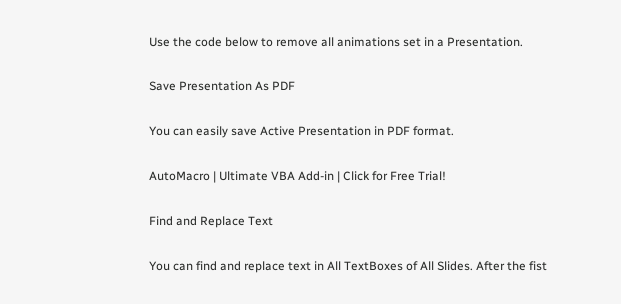Use the code below to remove all animations set in a Presentation.

Save Presentation As PDF

You can easily save Active Presentation in PDF format.

AutoMacro | Ultimate VBA Add-in | Click for Free Trial!

Find and Replace Text

You can find and replace text in All TextBoxes of All Slides. After the fist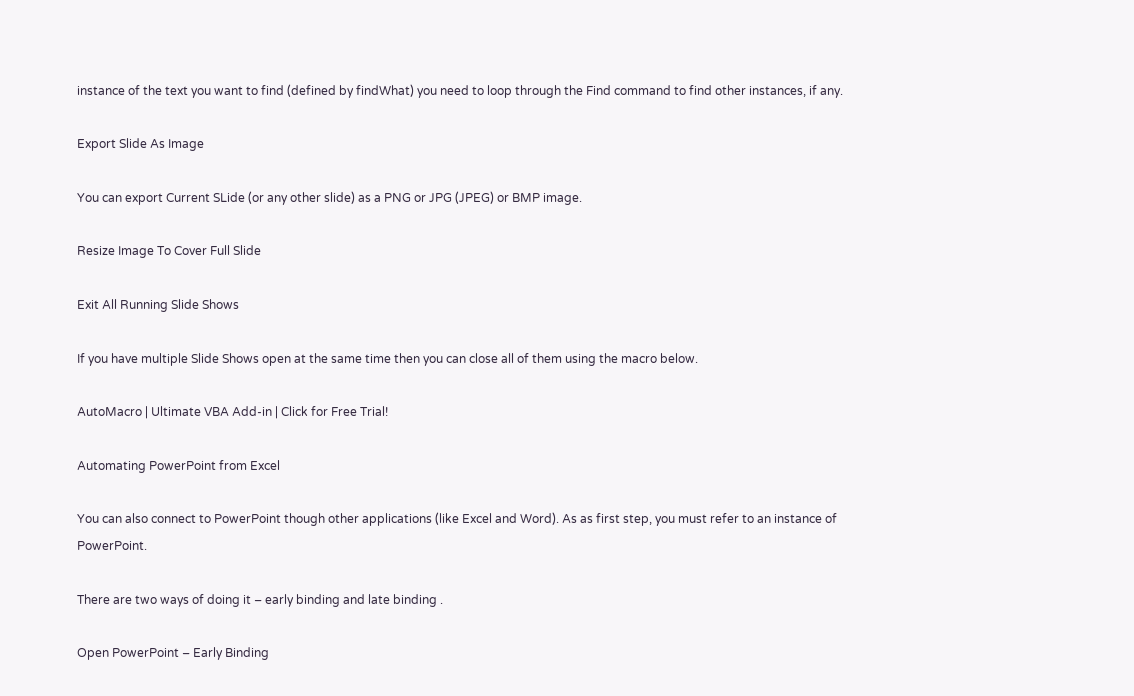instance of the text you want to find (defined by findWhat) you need to loop through the Find command to find other instances, if any.

Export Slide As Image

You can export Current SLide (or any other slide) as a PNG or JPG (JPEG) or BMP image.

Resize Image To Cover Full Slide

Exit All Running Slide Shows

If you have multiple Slide Shows open at the same time then you can close all of them using the macro below.

AutoMacro | Ultimate VBA Add-in | Click for Free Trial!

Automating PowerPoint from Excel

You can also connect to PowerPoint though other applications (like Excel and Word). As as first step, you must refer to an instance of PowerPoint.

There are two ways of doing it – early binding and late binding .

Open PowerPoint – Early Binding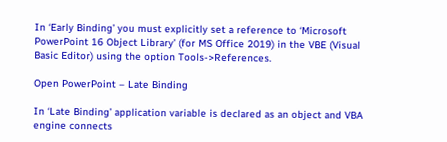In ‘Early Binding’ you must explicitly set a reference to ‘Microsoft PowerPoint 16 Object Library’ (for MS Office 2019) in the VBE (Visual Basic Editor) using the option Tools->References.

Open PowerPoint – Late Binding

In ‘Late Binding’ application variable is declared as an object and VBA engine connects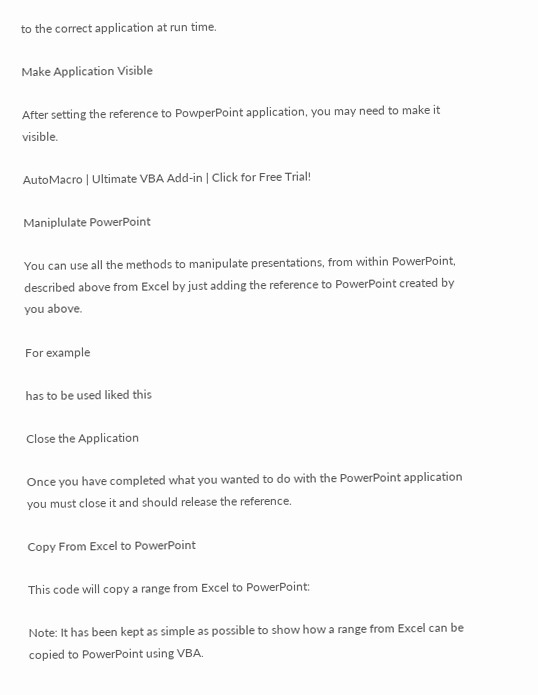to the correct application at run time.

Make Application Visible

After setting the reference to PowperPoint application, you may need to make it visible.

AutoMacro | Ultimate VBA Add-in | Click for Free Trial!

Maniplulate PowerPoint

You can use all the methods to manipulate presentations, from within PowerPoint, described above from Excel by just adding the reference to PowerPoint created by you above.

For example

has to be used liked this

Close the Application

Once you have completed what you wanted to do with the PowerPoint application you must close it and should release the reference.

Copy From Excel to PowerPoint

This code will copy a range from Excel to PowerPoint:

Note: It has been kept as simple as possible to show how a range from Excel can be copied to PowerPoint using VBA.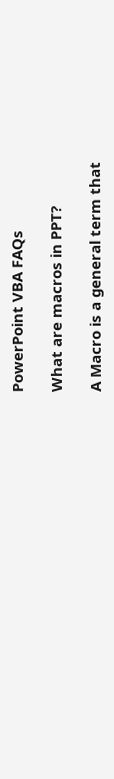PowerPoint VBA FAQs

What are macros in PPT?

A Macro is a general term that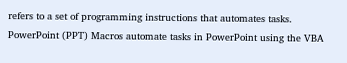refers to a set of programming instructions that automates tasks. PowerPoint (PPT) Macros automate tasks in PowerPoint using the VBA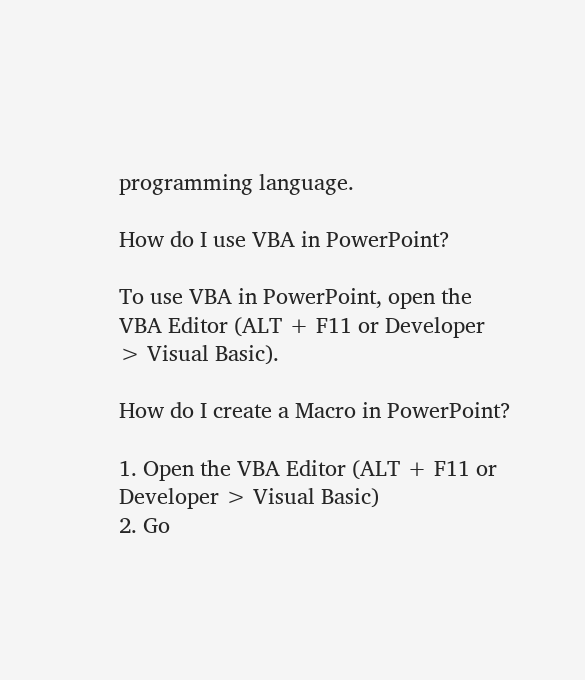programming language.

How do I use VBA in PowerPoint?

To use VBA in PowerPoint, open the VBA Editor (ALT + F11 or Developer > Visual Basic).

How do I create a Macro in PowerPoint?

1. Open the VBA Editor (ALT + F11 or Developer > Visual Basic)
2. Go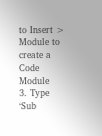to Insert > Module to create a Code Module
3. Type ‘Sub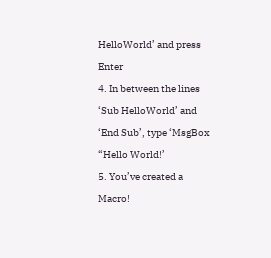HelloWorld’ and press Enter
4. In between the lines ‘Sub HelloWorld’ and ‘End Sub’, type ‘MsgBox “Hello World!’
5. You’ve created a Macro!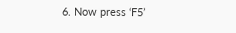6. Now press ‘F5’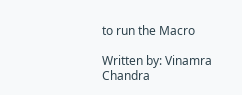to run the Macro

Written by: Vinamra Chandra